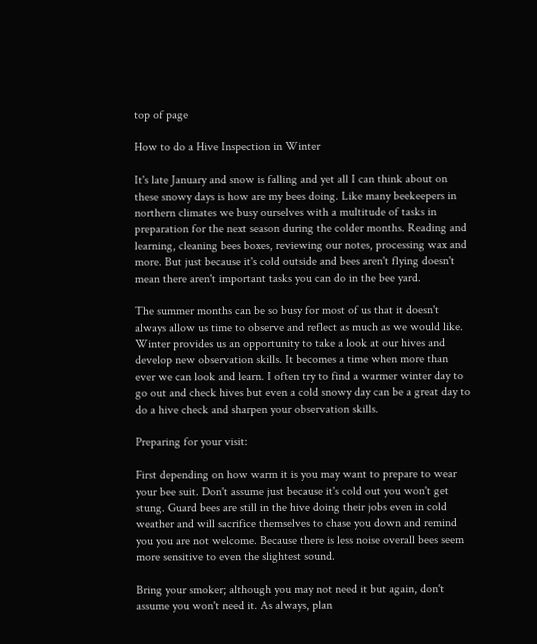top of page

How to do a Hive Inspection in Winter

It's late January and snow is falling and yet all I can think about on these snowy days is how are my bees doing. Like many beekeepers in northern climates we busy ourselves with a multitude of tasks in preparation for the next season during the colder months. Reading and learning, cleaning bees boxes, reviewing our notes, processing wax and more. But just because it's cold outside and bees aren't flying doesn't mean there aren't important tasks you can do in the bee yard.

The summer months can be so busy for most of us that it doesn't always allow us time to observe and reflect as much as we would like. Winter provides us an opportunity to take a look at our hives and develop new observation skills. It becomes a time when more than ever we can look and learn. I often try to find a warmer winter day to go out and check hives but even a cold snowy day can be a great day to do a hive check and sharpen your observation skills.

Preparing for your visit:

First depending on how warm it is you may want to prepare to wear your bee suit. Don't assume just because it's cold out you won't get stung. Guard bees are still in the hive doing their jobs even in cold weather and will sacrifice themselves to chase you down and remind you you are not welcome. Because there is less noise overall bees seem more sensitive to even the slightest sound.

Bring your smoker; although you may not need it but again, don't assume you won't need it. As always, plan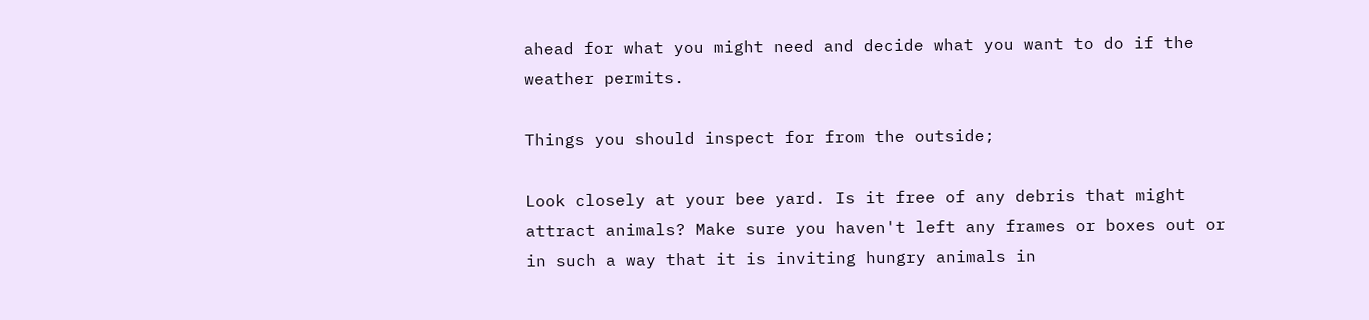ahead for what you might need and decide what you want to do if the weather permits.

Things you should inspect for from the outside;

Look closely at your bee yard. Is it free of any debris that might attract animals? Make sure you haven't left any frames or boxes out or in such a way that it is inviting hungry animals in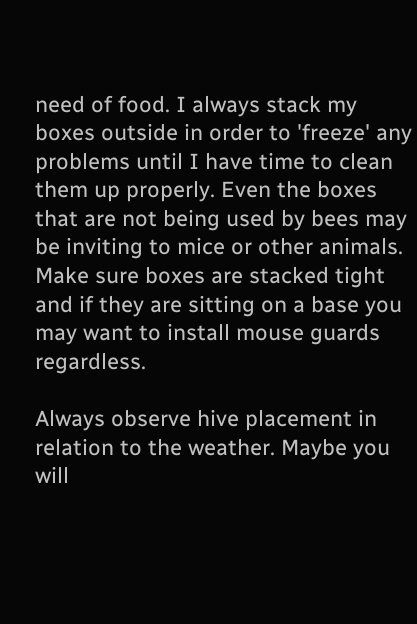need of food. I always stack my boxes outside in order to 'freeze' any problems until I have time to clean them up properly. Even the boxes that are not being used by bees may be inviting to mice or other animals. Make sure boxes are stacked tight and if they are sitting on a base you may want to install mouse guards regardless.

Always observe hive placement in relation to the weather. Maybe you will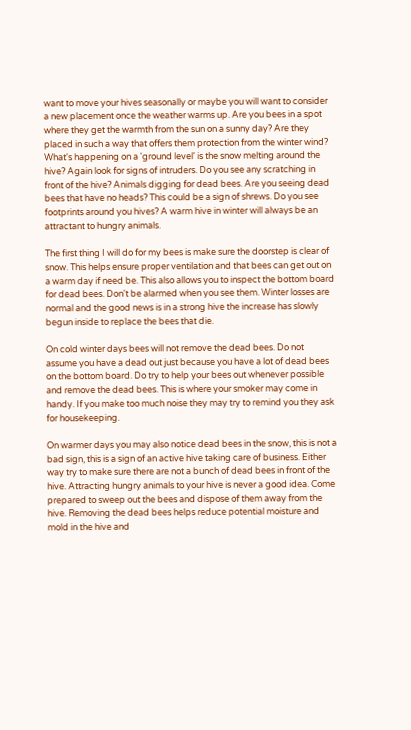want to move your hives seasonally or maybe you will want to consider a new placement once the weather warms up. Are you bees in a spot where they get the warmth from the sun on a sunny day? Are they placed in such a way that offers them protection from the winter wind? What's happening on a 'ground level' is the snow melting around the hive? Again look for signs of intruders. Do you see any scratching in front of the hive? Animals digging for dead bees. Are you seeing dead bees that have no heads? This could be a sign of shrews. Do you see footprints around you hives? A warm hive in winter will always be an attractant to hungry animals.

The first thing I will do for my bees is make sure the doorstep is clear of snow. This helps ensure proper ventilation and that bees can get out on a warm day if need be. This also allows you to inspect the bottom board for dead bees. Don't be alarmed when you see them. Winter losses are normal and the good news is in a strong hive the increase has slowly begun inside to replace the bees that die.

On cold winter days bees will not remove the dead bees. Do not assume you have a dead out just because you have a lot of dead bees on the bottom board. Do try to help your bees out whenever possible and remove the dead bees. This is where your smoker may come in handy. If you make too much noise they may try to remind you they ask for housekeeping.

On warmer days you may also notice dead bees in the snow, this is not a bad sign, this is a sign of an active hive taking care of business. Either way try to make sure there are not a bunch of dead bees in front of the hive. Attracting hungry animals to your hive is never a good idea. Come prepared to sweep out the bees and dispose of them away from the hive. Removing the dead bees helps reduce potential moisture and mold in the hive and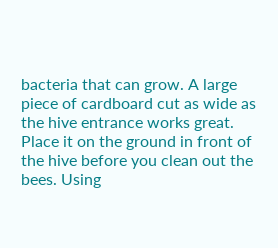bacteria that can grow. A large piece of cardboard cut as wide as the hive entrance works great. Place it on the ground in front of the hive before you clean out the bees. Using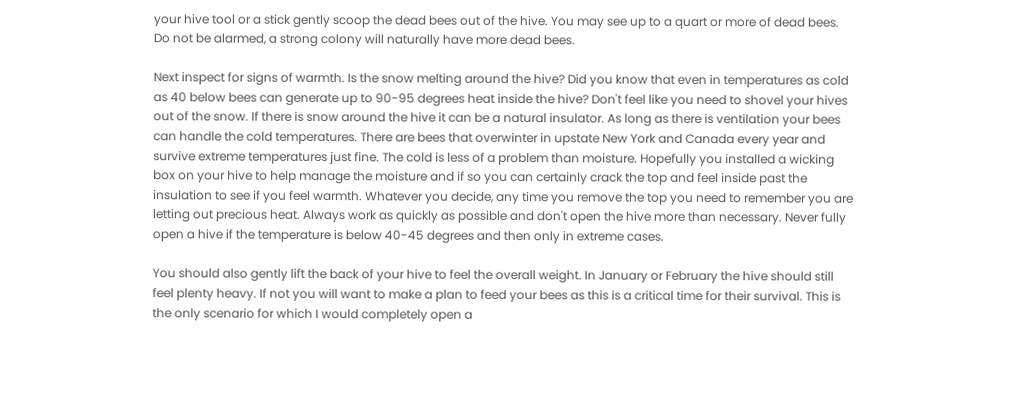your hive tool or a stick gently scoop the dead bees out of the hive. You may see up to a quart or more of dead bees. Do not be alarmed, a strong colony will naturally have more dead bees.

Next inspect for signs of warmth. Is the snow melting around the hive? Did you know that even in temperatures as cold as 40 below bees can generate up to 90-95 degrees heat inside the hive? Don't feel like you need to shovel your hives out of the snow. If there is snow around the hive it can be a natural insulator. As long as there is ventilation your bees can handle the cold temperatures. There are bees that overwinter in upstate New York and Canada every year and survive extreme temperatures just fine. The cold is less of a problem than moisture. Hopefully you installed a wicking box on your hive to help manage the moisture and if so you can certainly crack the top and feel inside past the insulation to see if you feel warmth. Whatever you decide, any time you remove the top you need to remember you are letting out precious heat. Always work as quickly as possible and don't open the hive more than necessary. Never fully open a hive if the temperature is below 40-45 degrees and then only in extreme cases.

You should also gently lift the back of your hive to feel the overall weight. In January or February the hive should still feel plenty heavy. If not you will want to make a plan to feed your bees as this is a critical time for their survival. This is the only scenario for which I would completely open a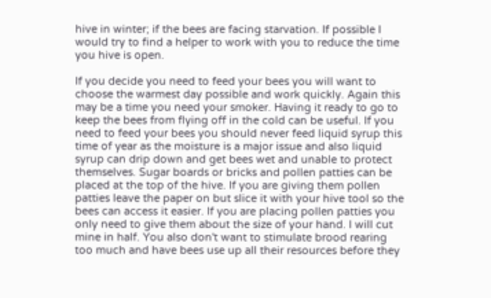hive in winter; if the bees are facing starvation. If possible I would try to find a helper to work with you to reduce the time you hive is open.

If you decide you need to feed your bees you will want to choose the warmest day possible and work quickly. Again this may be a time you need your smoker. Having it ready to go to keep the bees from flying off in the cold can be useful. If you need to feed your bees you should never feed liquid syrup this time of year as the moisture is a major issue and also liquid syrup can drip down and get bees wet and unable to protect themselves. Sugar boards or bricks and pollen patties can be placed at the top of the hive. If you are giving them pollen patties leave the paper on but slice it with your hive tool so the bees can access it easier. If you are placing pollen patties you only need to give them about the size of your hand. I will cut mine in half. You also don't want to stimulate brood rearing too much and have bees use up all their resources before they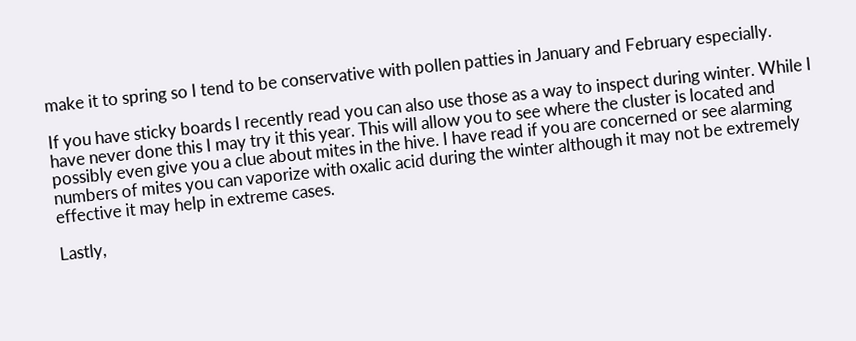make it to spring so I tend to be conservative with pollen patties in January and February especially.

If you have sticky boards I recently read you can also use those as a way to inspect during winter. While I have never done this I may try it this year. This will allow you to see where the cluster is located and possibly even give you a clue about mites in the hive. I have read if you are concerned or see alarming numbers of mites you can vaporize with oxalic acid during the winter although it may not be extremely effective it may help in extreme cases.

Lastly,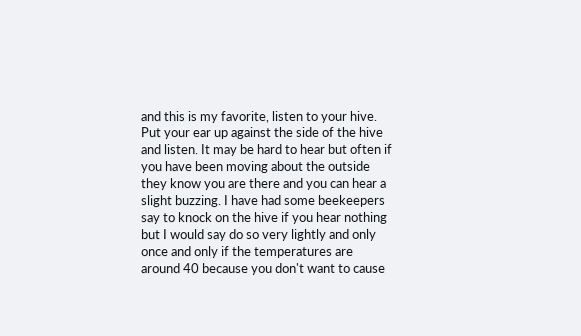and this is my favorite, listen to your hive. Put your ear up against the side of the hive and listen. It may be hard to hear but often if you have been moving about the outside they know you are there and you can hear a slight buzzing. I have had some beekeepers say to knock on the hive if you hear nothing but I would say do so very lightly and only once and only if the temperatures are around 40 because you don't want to cause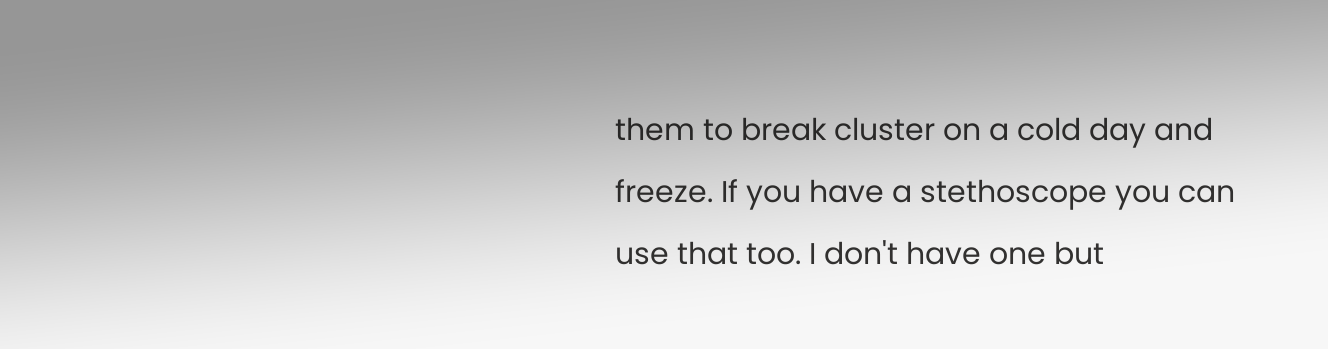them to break cluster on a cold day and freeze. If you have a stethoscope you can use that too. I don't have one but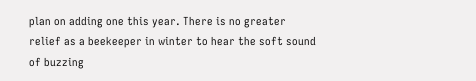plan on adding one this year. There is no greater relief as a beekeeper in winter to hear the soft sound of buzzing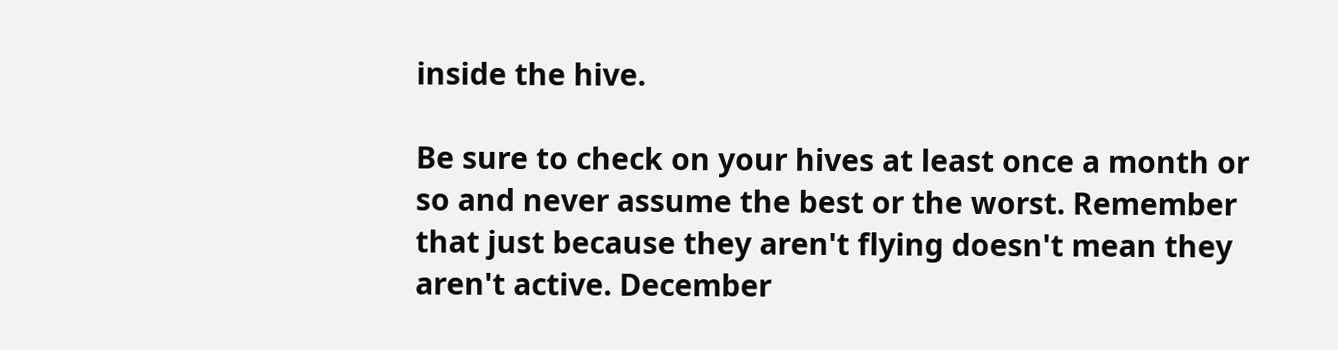inside the hive.

Be sure to check on your hives at least once a month or so and never assume the best or the worst. Remember that just because they aren't flying doesn't mean they aren't active. December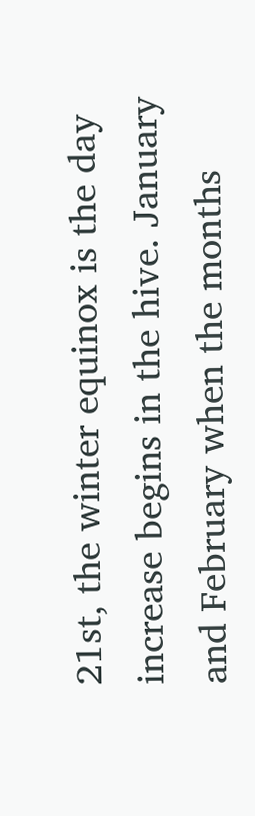21st, the winter equinox is the day increase begins in the hive. January and February when the months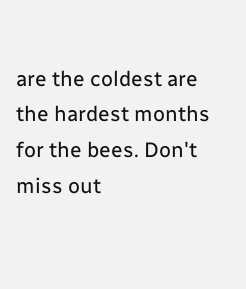are the coldest are the hardest months for the bees. Don't miss out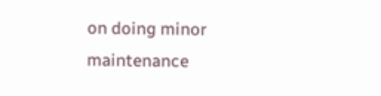on doing minor maintenance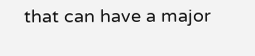that can have a major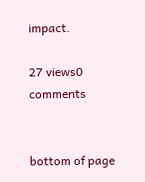impact.

27 views0 comments


bottom of page